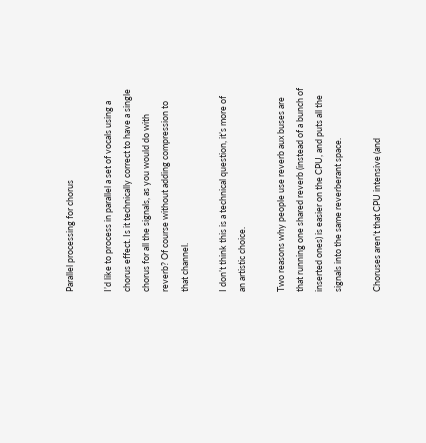Parallel processing for chorus

I’d like to process in parallel a set of vocals using a chorus effect. Is it technically correct to have a single chorus for all the signals, as you would do with reverb? Of course without adding compression to that channel.

I don’t think this is a technical question, it’s more of an artistic choice.

Two reasons why people use reverb aux buses are that running one shared reverb (instead of a bunch of inserted ones) is easier on the CPU, and puts all the signals into the same reverberant space.

Choruses aren’t that CPU intensive (and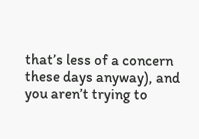that’s less of a concern these days anyway), and you aren’t trying to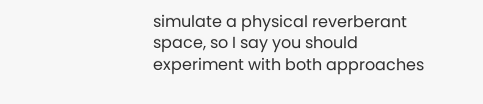simulate a physical reverberant space, so I say you should experiment with both approaches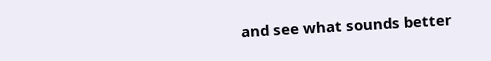and see what sounds better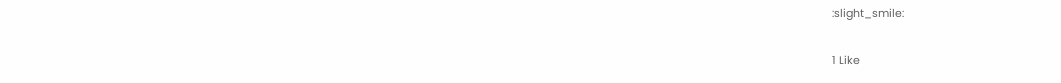:slight_smile:

1 Like